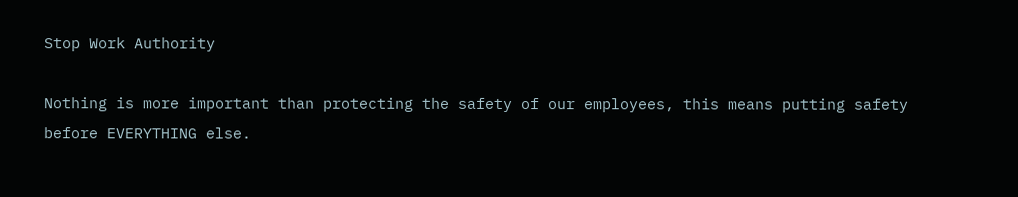Stop Work Authority

Nothing is more important than protecting the safety of our employees, this means putting safety before EVERYTHING else.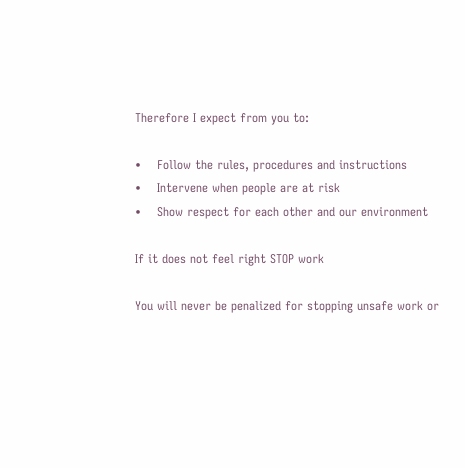Therefore I expect from you to:

•    Follow the rules, procedures and instructions
•    Intervene when people are at risk
•    Show respect for each other and our environment

If it does not feel right STOP work

You will never be penalized for stopping unsafe work or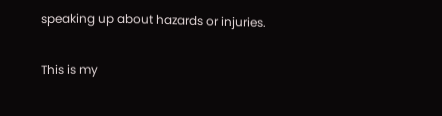speaking up about hazards or injuries.

This is my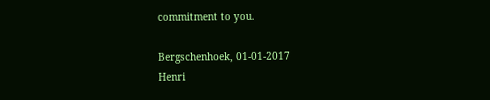commitment to you.

Bergschenhoek, 01-01-2017
Henri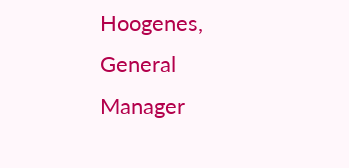Hoogenes, General Manager